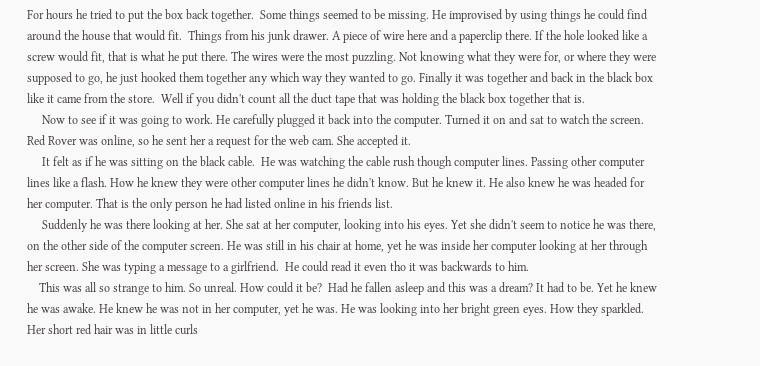For hours he tried to put the box back together.  Some things seemed to be missing. He improvised by using things he could find around the house that would fit.  Things from his junk drawer. A piece of wire here and a paperclip there. If the hole looked like a screw would fit, that is what he put there. The wires were the most puzzling. Not knowing what they were for, or where they were supposed to go, he just hooked them together any which way they wanted to go. Finally it was together and back in the black box like it came from the store.  Well if you didn't count all the duct tape that was holding the black box together that is.
     Now to see if it was going to work. He carefully plugged it back into the computer. Turned it on and sat to watch the screen. Red Rover was online, so he sent her a request for the web cam. She accepted it.
     It felt as if he was sitting on the black cable.  He was watching the cable rush though computer lines. Passing other computer lines like a flash. How he knew they were other computer lines he didn't know. But he knew it. He also knew he was headed for her computer. That is the only person he had listed online in his friends list.
     Suddenly he was there looking at her. She sat at her computer, looking into his eyes. Yet she didn't seem to notice he was there, on the other side of the computer screen. He was still in his chair at home, yet he was inside her computer looking at her through her screen. She was typing a message to a girlfriend.  He could read it even tho it was backwards to him.
    This was all so strange to him. So unreal. How could it be?  Had he fallen asleep and this was a dream? It had to be. Yet he knew he was awake. He knew he was not in her computer, yet he was. He was looking into her bright green eyes. How they sparkled.  Her short red hair was in little curls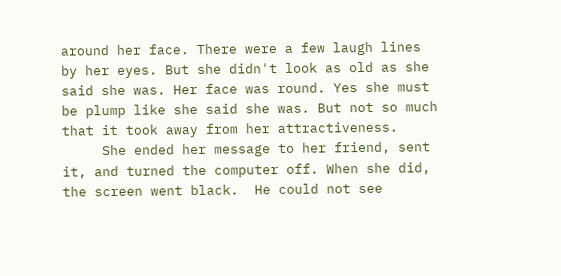around her face. There were a few laugh lines by her eyes. But she didn't look as old as she said she was. Her face was round. Yes she must be plump like she said she was. But not so much that it took away from her attractiveness.
     She ended her message to her friend, sent it, and turned the computer off. When she did, the screen went black.  He could not see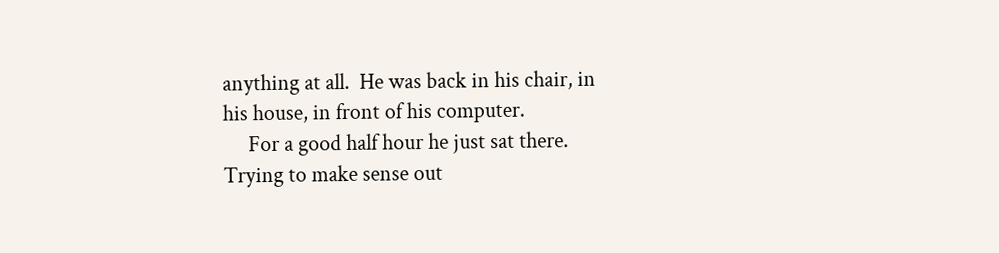anything at all.  He was back in his chair, in his house, in front of his computer.
     For a good half hour he just sat there. Trying to make sense out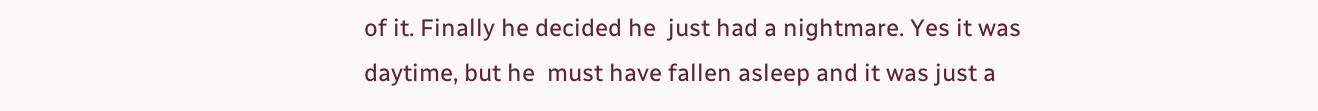of it. Finally he decided he  just had a nightmare. Yes it was daytime, but he  must have fallen asleep and it was just a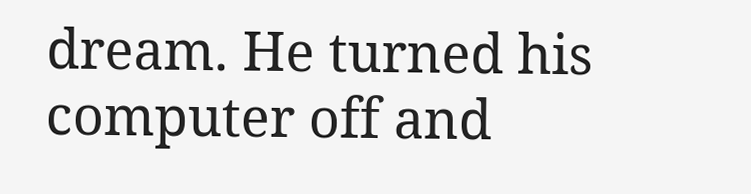dream. He turned his computer off and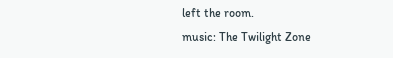left the room.
music: The Twilight Zone